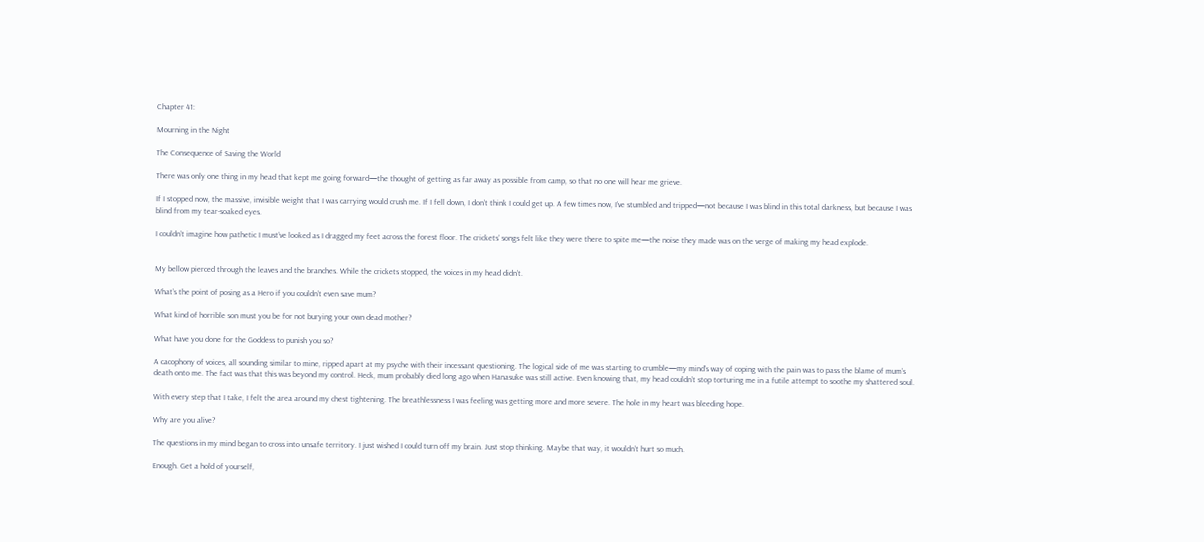Chapter 41:

Mourning in the Night

The Consequence of Saving the World

There was only one thing in my head that kept me going forward—the thought of getting as far away as possible from camp, so that no one will hear me grieve.

If I stopped now, the massive, invisible weight that I was carrying would crush me. If I fell down, I don’t think I could get up. A few times now, I’ve stumbled and tripped—not because I was blind in this total darkness, but because I was blind from my tear-soaked eyes.

I couldn’t imagine how pathetic I must’ve looked as I dragged my feet across the forest floor. The crickets’ songs felt like they were there to spite me—the noise they made was on the verge of making my head explode.


My bellow pierced through the leaves and the branches. While the crickets stopped, the voices in my head didn’t.

What’s the point of posing as a Hero if you couldn’t even save mum?

What kind of horrible son must you be for not burying your own dead mother?

What have you done for the Goddess to punish you so?

A cacophony of voices, all sounding similar to mine, ripped apart at my psyche with their incessant questioning. The logical side of me was starting to crumble—my mind’s way of coping with the pain was to pass the blame of mum’s death onto me. The fact was that this was beyond my control. Heck, mum probably died long ago when Hanasuke was still active. Even knowing that, my head couldn’t stop torturing me in a futile attempt to soothe my shattered soul.

With every step that I take, I felt the area around my chest tightening. The breathlessness I was feeling was getting more and more severe. The hole in my heart was bleeding hope.

Why are you alive?

The questions in my mind began to cross into unsafe territory. I just wished I could turn off my brain. Just stop thinking. Maybe that way, it wouldn’t hurt so much.

Enough. Get a hold of yourself,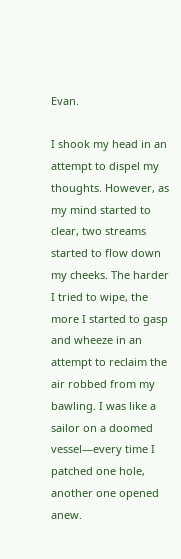Evan.

I shook my head in an attempt to dispel my thoughts. However, as my mind started to clear, two streams started to flow down my cheeks. The harder I tried to wipe, the more I started to gasp and wheeze in an attempt to reclaim the air robbed from my bawling. I was like a sailor on a doomed vessel—every time I patched one hole, another one opened anew.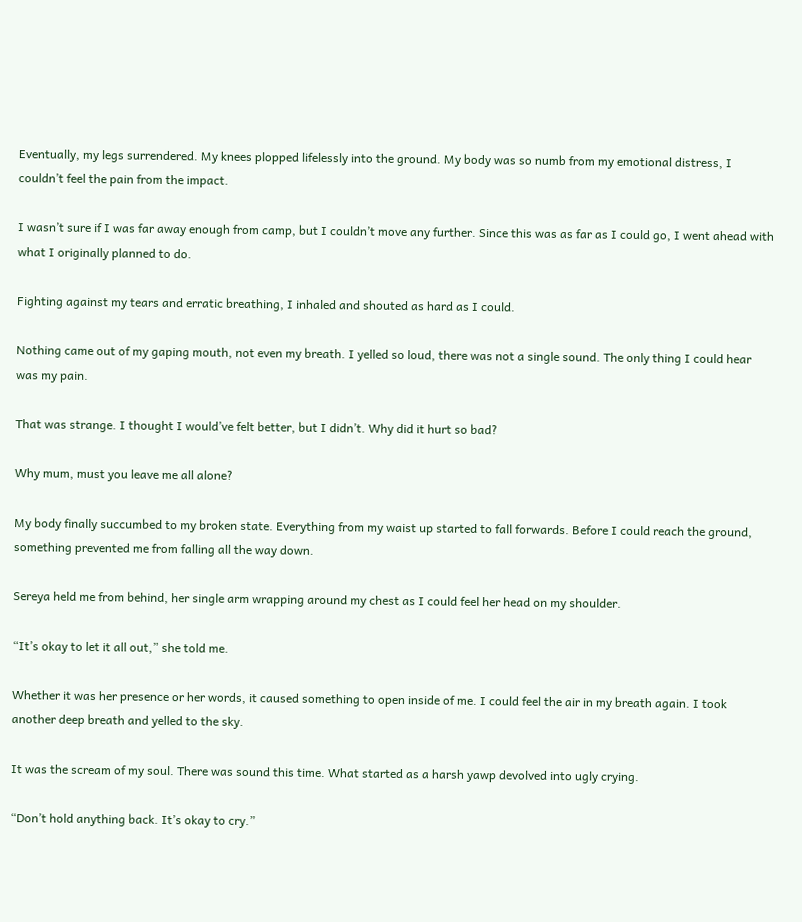Eventually, my legs surrendered. My knees plopped lifelessly into the ground. My body was so numb from my emotional distress, I couldn’t feel the pain from the impact.

I wasn’t sure if I was far away enough from camp, but I couldn’t move any further. Since this was as far as I could go, I went ahead with what I originally planned to do.

Fighting against my tears and erratic breathing, I inhaled and shouted as hard as I could.

Nothing came out of my gaping mouth, not even my breath. I yelled so loud, there was not a single sound. The only thing I could hear was my pain.

That was strange. I thought I would’ve felt better, but I didn’t. Why did it hurt so bad?

Why mum, must you leave me all alone?

My body finally succumbed to my broken state. Everything from my waist up started to fall forwards. Before I could reach the ground, something prevented me from falling all the way down.

Sereya held me from behind, her single arm wrapping around my chest as I could feel her head on my shoulder.

“It’s okay to let it all out,” she told me.

Whether it was her presence or her words, it caused something to open inside of me. I could feel the air in my breath again. I took another deep breath and yelled to the sky.

It was the scream of my soul. There was sound this time. What started as a harsh yawp devolved into ugly crying.

“Don’t hold anything back. It’s okay to cry.”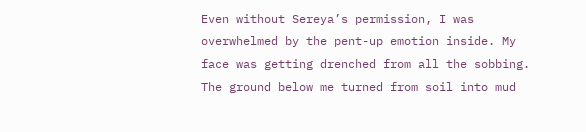Even without Sereya’s permission, I was overwhelmed by the pent-up emotion inside. My face was getting drenched from all the sobbing. The ground below me turned from soil into mud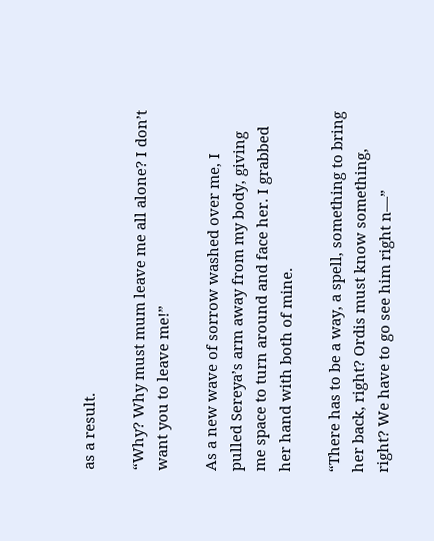as a result.

“Why? Why must mum leave me all alone? I don’t want you to leave me!”

As a new wave of sorrow washed over me, I pulled Sereya’s arm away from my body, giving me space to turn around and face her. I grabbed her hand with both of mine.

“There has to be a way, a spell, something to bring her back, right? Ordis must know something, right? We have to go see him right n—”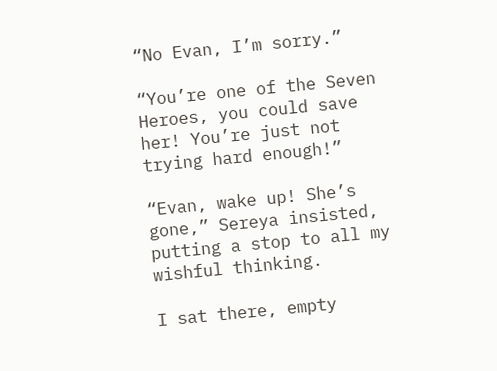“No Evan, I’m sorry.”

“You’re one of the Seven Heroes, you could save her! You’re just not trying hard enough!”

“Evan, wake up! She’s gone,” Sereya insisted, putting a stop to all my wishful thinking.

I sat there, empty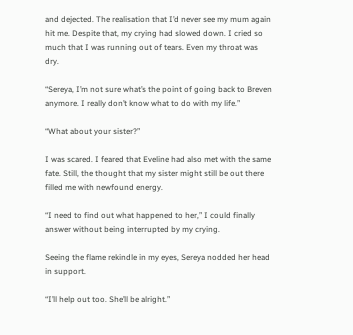and dejected. The realisation that I’d never see my mum again hit me. Despite that, my crying had slowed down. I cried so much that I was running out of tears. Even my throat was dry.

“Sereya, I’m not sure what’s the point of going back to Breven anymore. I really don’t know what to do with my life.”

“What about your sister?”

I was scared. I feared that Eveline had also met with the same fate. Still, the thought that my sister might still be out there filled me with newfound energy.

“I need to find out what happened to her,” I could finally answer without being interrupted by my crying.

Seeing the flame rekindle in my eyes, Sereya nodded her head in support.

“I’ll help out too. She’ll be alright.”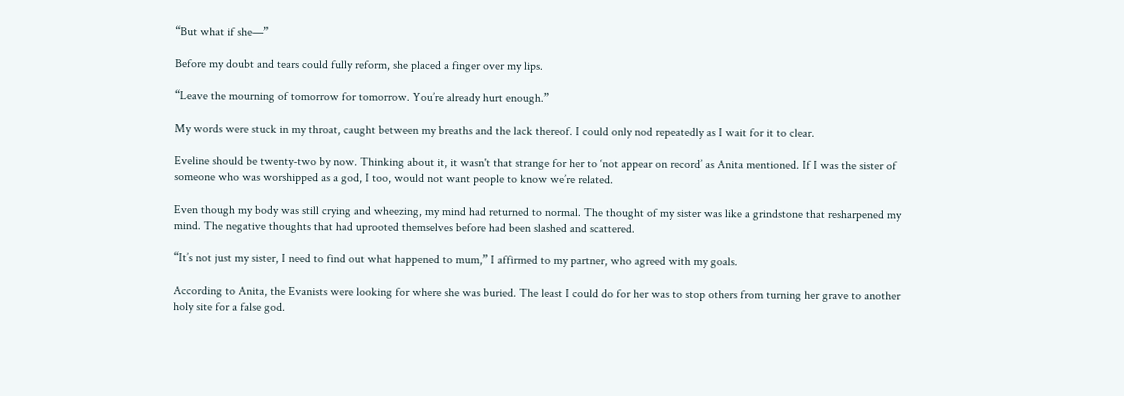“But what if she—”

Before my doubt and tears could fully reform, she placed a finger over my lips.

“Leave the mourning of tomorrow for tomorrow. You’re already hurt enough.”

My words were stuck in my throat, caught between my breaths and the lack thereof. I could only nod repeatedly as I wait for it to clear.

Eveline should be twenty-two by now. Thinking about it, it wasn't that strange for her to ‘not appear on record’ as Anita mentioned. If I was the sister of someone who was worshipped as a god, I too, would not want people to know we’re related.

Even though my body was still crying and wheezing, my mind had returned to normal. The thought of my sister was like a grindstone that resharpened my mind. The negative thoughts that had uprooted themselves before had been slashed and scattered.

“It’s not just my sister, I need to find out what happened to mum,” I affirmed to my partner, who agreed with my goals.

According to Anita, the Evanists were looking for where she was buried. The least I could do for her was to stop others from turning her grave to another holy site for a false god.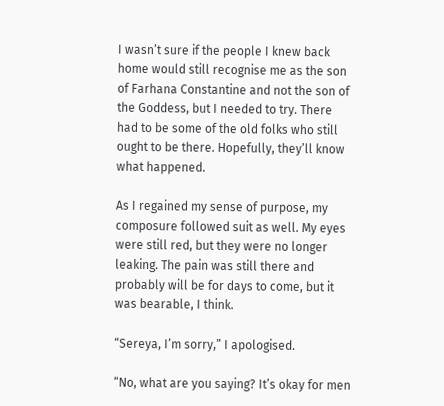I wasn’t sure if the people I knew back home would still recognise me as the son of Farhana Constantine and not the son of the Goddess, but I needed to try. There had to be some of the old folks who still ought to be there. Hopefully, they’ll know what happened.

As I regained my sense of purpose, my composure followed suit as well. My eyes were still red, but they were no longer leaking. The pain was still there and probably will be for days to come, but it was bearable, I think.

“Sereya, I’m sorry,” I apologised.

“No, what are you saying? It’s okay for men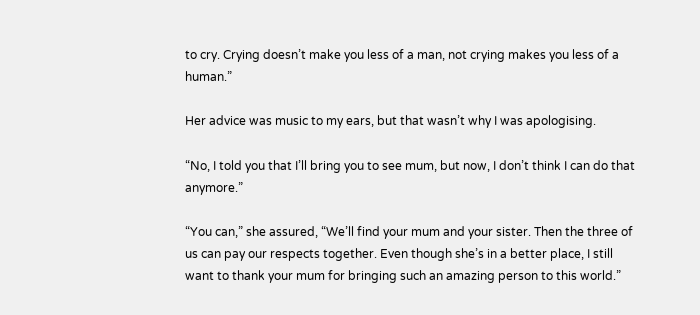to cry. Crying doesn’t make you less of a man, not crying makes you less of a human.”

Her advice was music to my ears, but that wasn’t why I was apologising.

“No, I told you that I’ll bring you to see mum, but now, I don’t think I can do that anymore.”

“You can,” she assured, “We’ll find your mum and your sister. Then the three of us can pay our respects together. Even though she’s in a better place, I still want to thank your mum for bringing such an amazing person to this world.”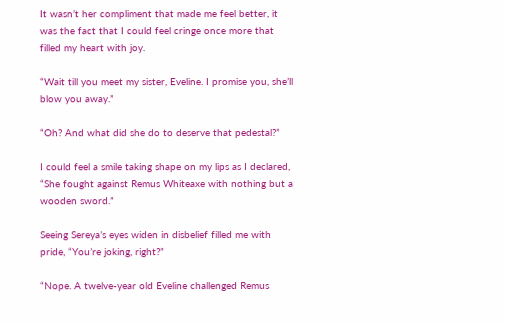It wasn’t her compliment that made me feel better, it was the fact that I could feel cringe once more that filled my heart with joy.

“Wait till you meet my sister, Eveline. I promise you, she’ll blow you away.”

“Oh? And what did she do to deserve that pedestal?”

I could feel a smile taking shape on my lips as I declared, “She fought against Remus Whiteaxe with nothing but a wooden sword.”

Seeing Sereya’s eyes widen in disbelief filled me with pride, “You’re joking, right?”

“Nope. A twelve-year old Eveline challenged Remus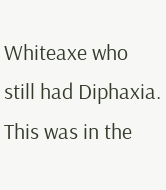Whiteaxe who still had Diphaxia. This was in the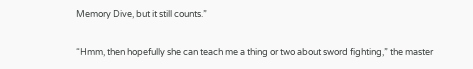Memory Dive, but it still counts.”

“Hmm, then hopefully she can teach me a thing or two about sword fighting,” the master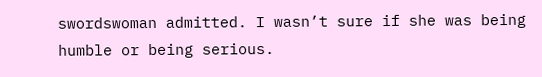swordswoman admitted. I wasn’t sure if she was being humble or being serious.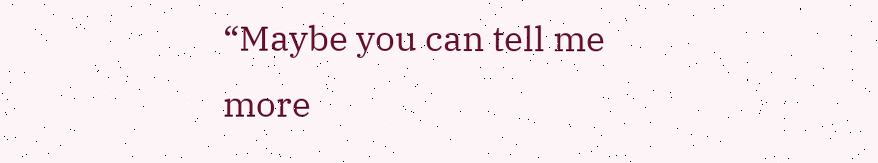“Maybe you can tell me more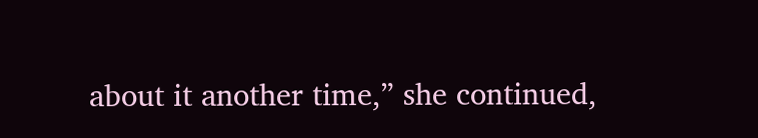about it another time,” she continued,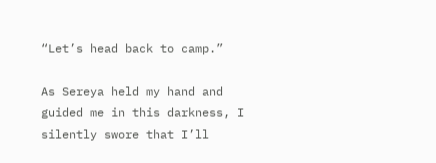“Let’s head back to camp.”

As Sereya held my hand and guided me in this darkness, I silently swore that I’ll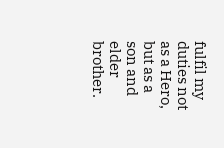fulfil my duties not as a Hero, but as a son and elder brother.